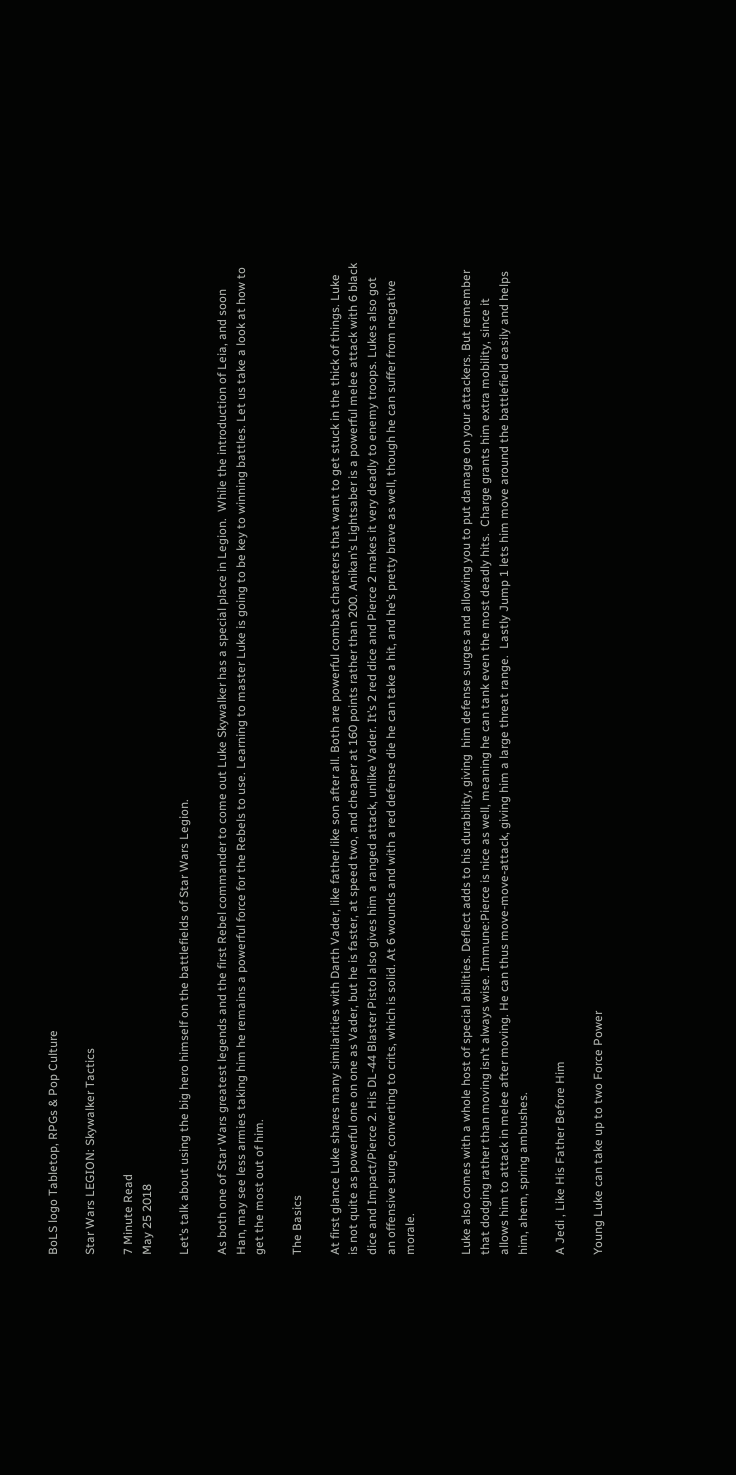BoLS logo Tabletop, RPGs & Pop Culture

Star Wars LEGION: Skywalker Tactics

7 Minute Read
May 25 2018

Let’s talk about using the big hero himself on the battlefields of Star Wars Legion.

As both one of Star Wars greatest legends and the first Rebel commander to come out Luke Skywalker has a special place in Legion.  While the introduction of Leia, and soon Han, may see less armies taking him he remains a powerful force for the Rebels to use. Learning to master Luke is going to be key to winning battles. Let us take a look at how to get the most out of him.

The Basics

At first glance Luke shares many similarities with Darth Vader, like father like son after all. Both are powerful combat chareters that want to get stuck in the thick of things. Luke is not quite as powerful one on one as Vader, but he is faster, at speed two, and cheaper at 160 points rather than 200. Anikan’s Lightsaber is a powerful melee attack with 6 black dice and Impact/Pierce 2. His DL-44 Blaster Pistol also gives him a ranged attack, unlike Vader. It’s 2 red dice and Pierce 2 makes it very deadly to enemy troops. Lukes also got an offensive surge, converting to crits, which is solid. At 6 wounds and with a red defense die he can take a hit, and he’s pretty brave as well, though he can suffer from negative morale.


Luke also comes with a whole host of special abilities. Deflect adds to his durability, giving  him defense surges and allowing you to put damage on your attackers. But remember that dodging rather than moving isn’t always wise. Immune:Pierce is nice as well, meaning he can tank even the most deadly hits.  Charge grants him extra mobility, since it allows him to attack in melee after moving. He can thus move-move-attack, giving him a large threat range.  Lastly Jump 1 lets him move around the battlefield easily and helps him, ahem, spring ambushes.

A Jedi , Like His Father Before Him

Young Luke can take up to two Force Power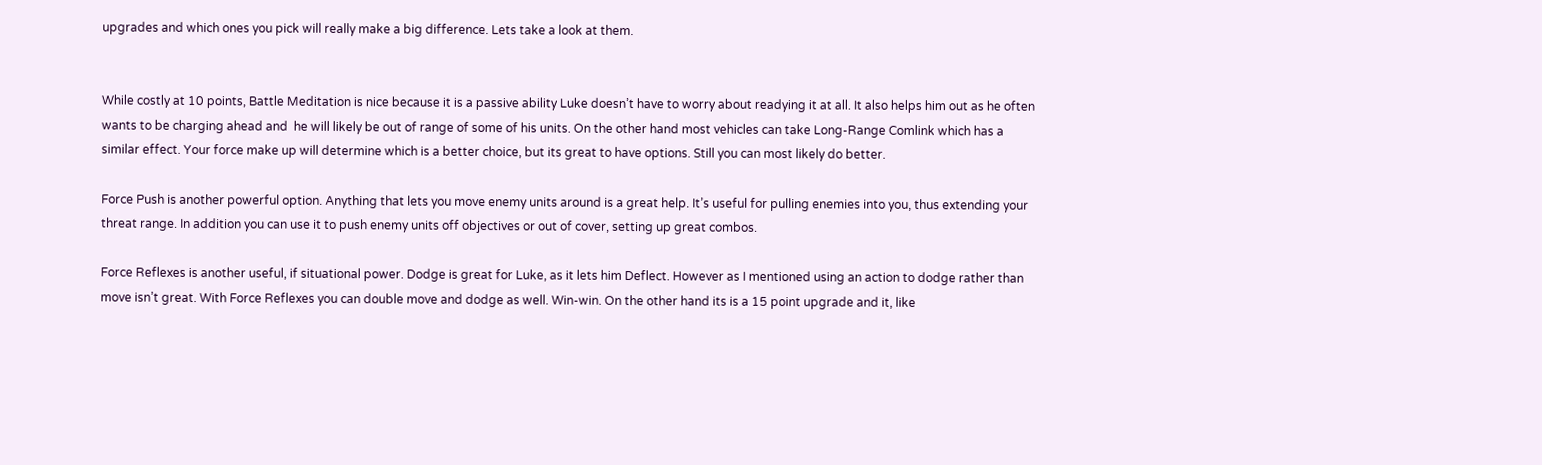upgrades and which ones you pick will really make a big difference. Lets take a look at them.


While costly at 10 points, Battle Meditation is nice because it is a passive ability Luke doesn’t have to worry about readying it at all. It also helps him out as he often wants to be charging ahead and  he will likely be out of range of some of his units. On the other hand most vehicles can take Long-Range Comlink which has a similar effect. Your force make up will determine which is a better choice, but its great to have options. Still you can most likely do better.

Force Push is another powerful option. Anything that lets you move enemy units around is a great help. It’s useful for pulling enemies into you, thus extending your threat range. In addition you can use it to push enemy units off objectives or out of cover, setting up great combos.

Force Reflexes is another useful, if situational power. Dodge is great for Luke, as it lets him Deflect. However as I mentioned using an action to dodge rather than move isn’t great. With Force Reflexes you can double move and dodge as well. Win-win. On the other hand its is a 15 point upgrade and it, like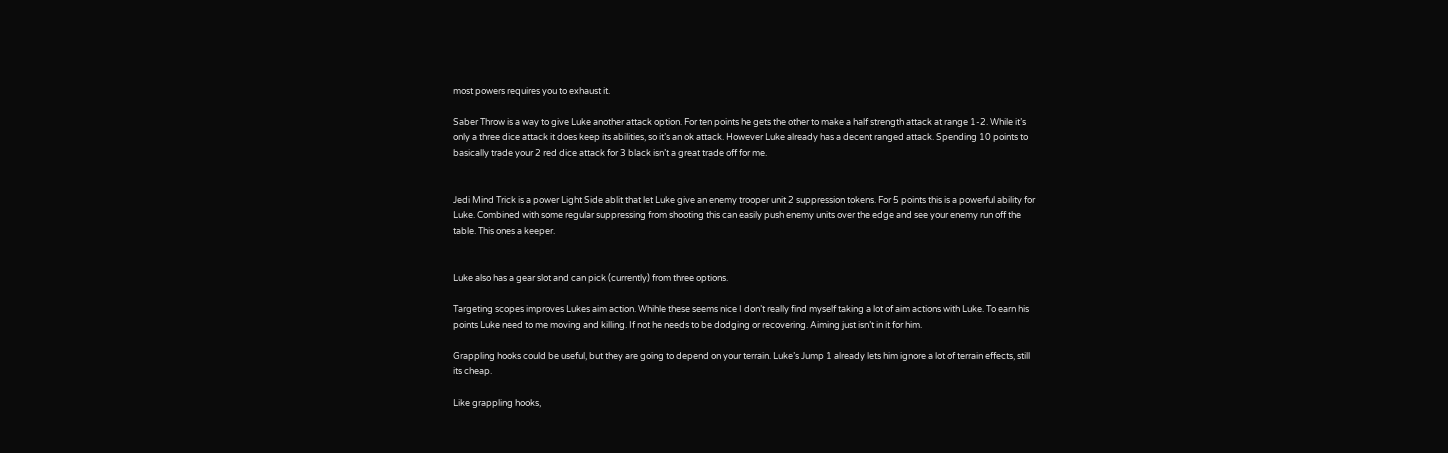most powers requires you to exhaust it.

Saber Throw is a way to give Luke another attack option. For ten points he gets the other to make a half strength attack at range 1-2. While it’s only a three dice attack it does keep its abilities, so it’s an ok attack. However Luke already has a decent ranged attack. Spending 10 points to basically trade your 2 red dice attack for 3 black isn’t a great trade off for me.


Jedi Mind Trick is a power Light Side ablit that let Luke give an enemy trooper unit 2 suppression tokens. For 5 points this is a powerful ability for Luke. Combined with some regular suppressing from shooting this can easily push enemy units over the edge and see your enemy run off the table. This ones a keeper.


Luke also has a gear slot and can pick (currently) from three options.

Targeting scopes improves Lukes aim action. Whihle these seems nice I don’t really find myself taking a lot of aim actions with Luke. To earn his points Luke need to me moving and killing. If not he needs to be dodging or recovering. Aiming just isn’t in it for him.

Grappling hooks could be useful, but they are going to depend on your terrain. Luke’s Jump 1 already lets him ignore a lot of terrain effects, still its cheap.

Like grappling hooks,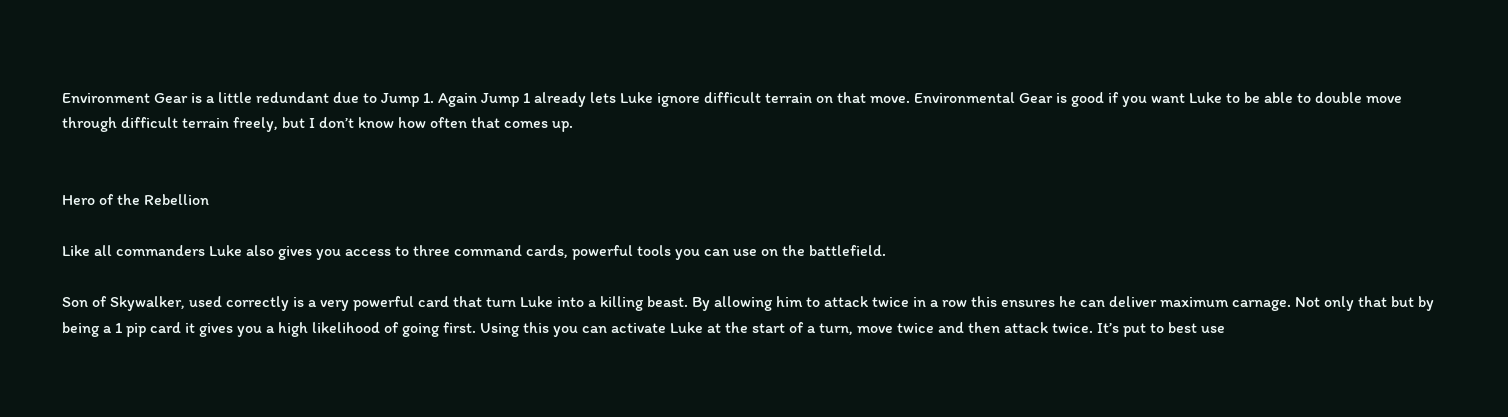Environment Gear is a little redundant due to Jump 1. Again Jump 1 already lets Luke ignore difficult terrain on that move. Environmental Gear is good if you want Luke to be able to double move through difficult terrain freely, but I don’t know how often that comes up.


Hero of the Rebellion

Like all commanders Luke also gives you access to three command cards, powerful tools you can use on the battlefield.

Son of Skywalker, used correctly is a very powerful card that turn Luke into a killing beast. By allowing him to attack twice in a row this ensures he can deliver maximum carnage. Not only that but by being a 1 pip card it gives you a high likelihood of going first. Using this you can activate Luke at the start of a turn, move twice and then attack twice. It’s put to best use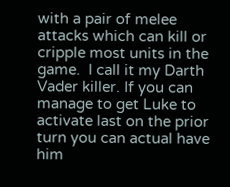with a pair of melee attacks which can kill or cripple most units in the game.  I call it my Darth Vader killer. If you can manage to get Luke to activate last on the prior turn you can actual have him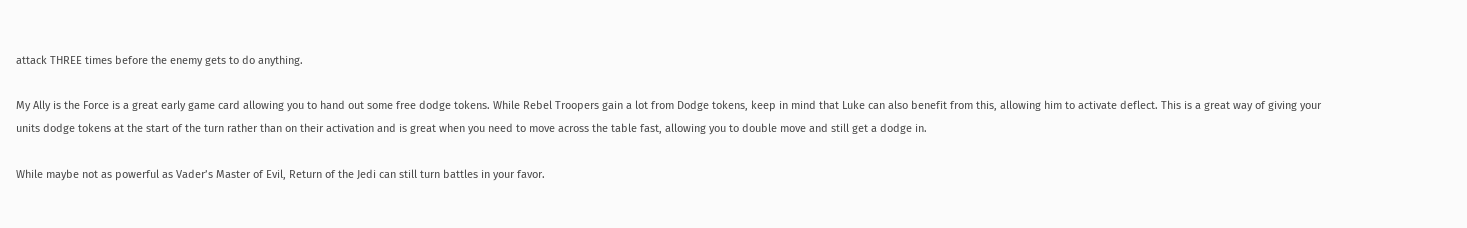attack THREE times before the enemy gets to do anything.

My Ally is the Force is a great early game card allowing you to hand out some free dodge tokens. While Rebel Troopers gain a lot from Dodge tokens, keep in mind that Luke can also benefit from this, allowing him to activate deflect. This is a great way of giving your units dodge tokens at the start of the turn rather than on their activation and is great when you need to move across the table fast, allowing you to double move and still get a dodge in.

While maybe not as powerful as Vader’s Master of Evil, Return of the Jedi can still turn battles in your favor.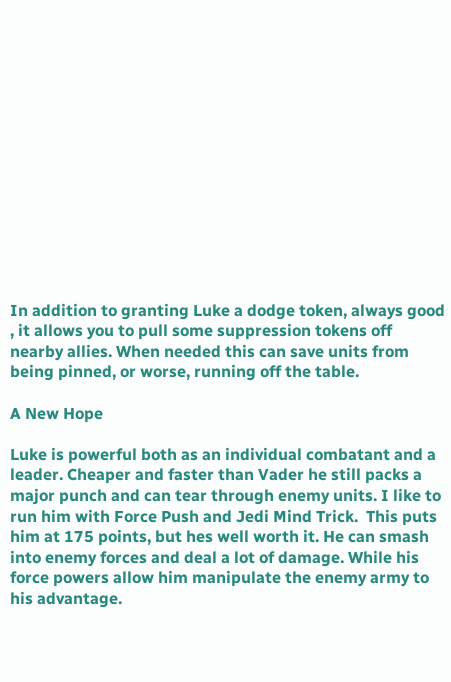In addition to granting Luke a dodge token, always good , it allows you to pull some suppression tokens off nearby allies. When needed this can save units from being pinned, or worse, running off the table.

A New Hope

Luke is powerful both as an individual combatant and a leader. Cheaper and faster than Vader he still packs a major punch and can tear through enemy units. I like to run him with Force Push and Jedi Mind Trick.  This puts him at 175 points, but hes well worth it. He can smash into enemy forces and deal a lot of damage. While his force powers allow him manipulate the enemy army to his advantage.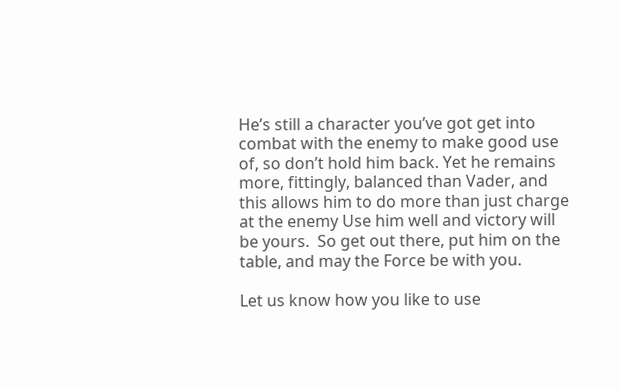He’s still a character you’ve got get into combat with the enemy to make good use of, so don’t hold him back. Yet he remains more, fittingly, balanced than Vader, and this allows him to do more than just charge at the enemy Use him well and victory will be yours.  So get out there, put him on the table, and may the Force be with you.

Let us know how you like to use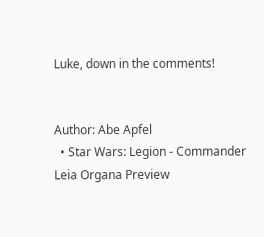Luke, down in the comments!


Author: Abe Apfel
  • Star Wars: Legion - Commander Leia Organa Preview